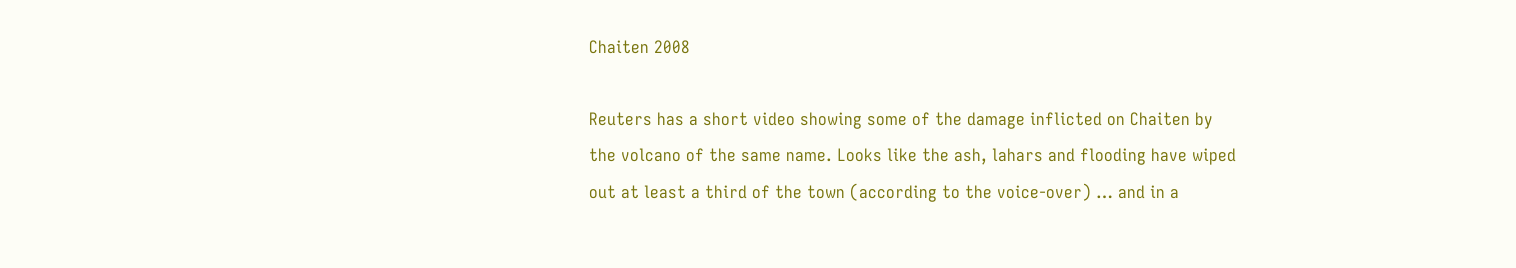Chaiten 2008

Reuters has a short video showing some of the damage inflicted on Chaiten by the volcano of the same name. Looks like the ash, lahars and flooding have wiped out at least a third of the town (according to the voice-over) … and in a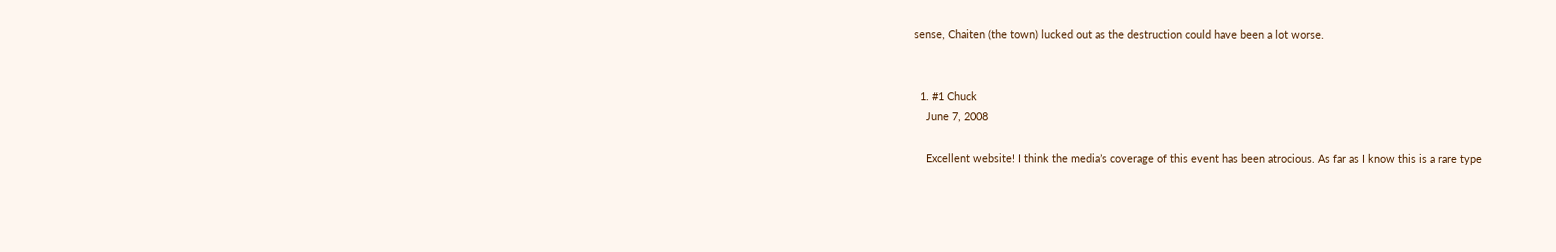sense, Chaiten (the town) lucked out as the destruction could have been a lot worse.


  1. #1 Chuck
    June 7, 2008

    Excellent website! I think the media’s coverage of this event has been atrocious. As far as I know this is a rare type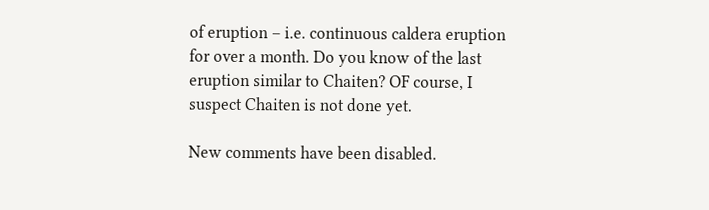of eruption – i.e. continuous caldera eruption for over a month. Do you know of the last eruption similar to Chaiten? OF course, I suspect Chaiten is not done yet.

New comments have been disabled.